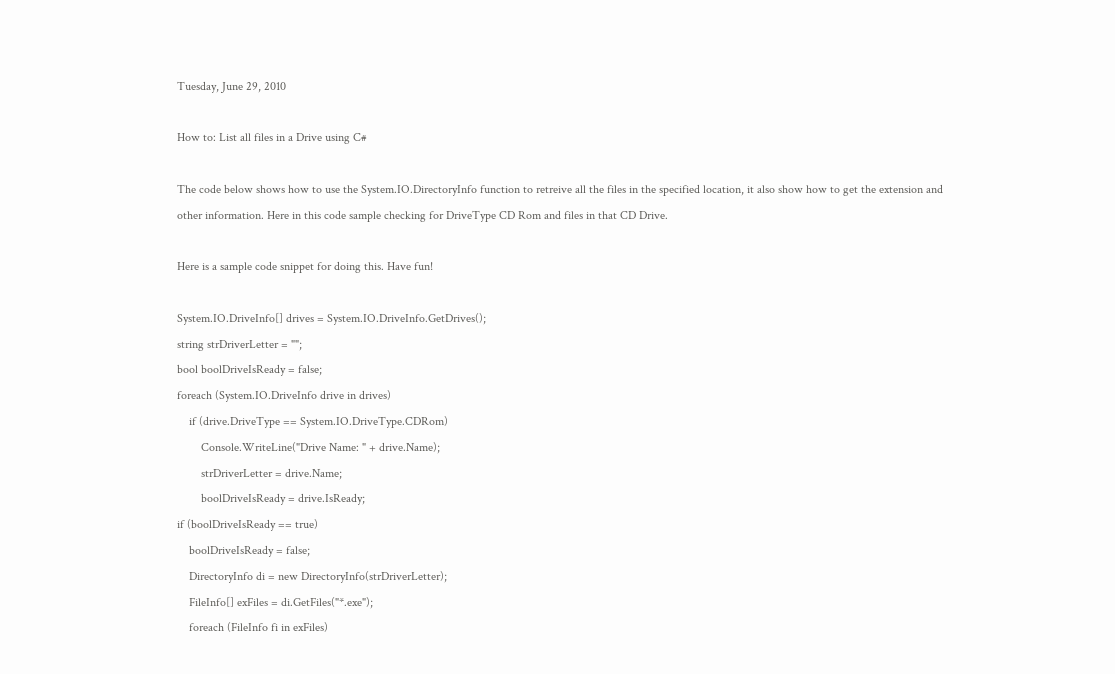Tuesday, June 29, 2010

How to: List all files in a Drive using C#

The code below shows how to use the System.IO.DirectoryInfo function to retreive all the files in the specified location, it also show how to get the extension and other information. Here in this code sample checking for DriveType CD Rom and files in that CD Drive.

Here is a sample code snippet for doing this. Have fun!

System.IO.DriveInfo[] drives = System.IO.DriveInfo.GetDrives();
string strDriverLetter = "";
bool boolDriveIsReady = false;
foreach (System.IO.DriveInfo drive in drives)
    if (drive.DriveType == System.IO.DriveType.CDRom)
        Console.WriteLine("Drive Name: " + drive.Name);
        strDriverLetter = drive.Name;
        boolDriveIsReady = drive.IsReady;
if (boolDriveIsReady == true)
    boolDriveIsReady = false;
    DirectoryInfo di = new DirectoryInfo(strDriverLetter);
    FileInfo[] exFiles = di.GetFiles("*.exe");
    foreach (FileInfo fi in exFiles)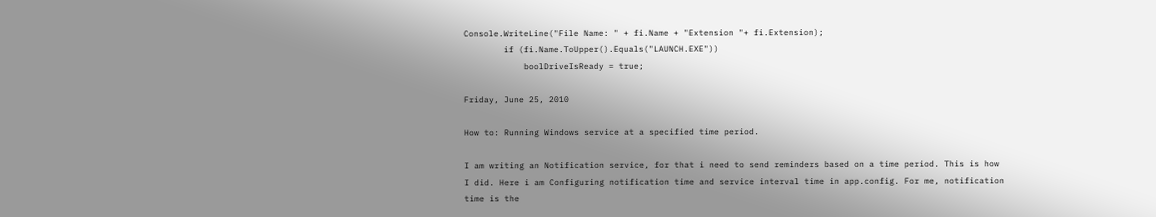Console.WriteLine("File Name: " + fi.Name + "Extension "+ fi.Extension);
        if (fi.Name.ToUpper().Equals("LAUNCH.EXE"))
            boolDriveIsReady = true;

Friday, June 25, 2010

How to: Running Windows service at a specified time period.

I am writing an Notification service, for that i need to send reminders based on a time period. This is how I did. Here i am Configuring notification time and service interval time in app.config. For me, notification time is the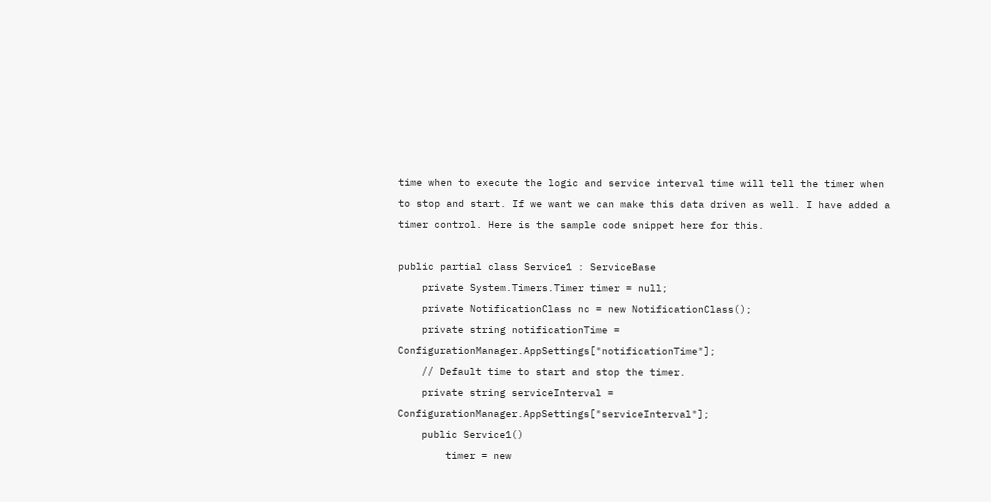time when to execute the logic and service interval time will tell the timer when to stop and start. If we want we can make this data driven as well. I have added a timer control. Here is the sample code snippet here for this.

public partial class Service1 : ServiceBase
    private System.Timers.Timer timer = null;
    private NotificationClass nc = new NotificationClass();
    private string notificationTime = ConfigurationManager.AppSettings["notificationTime"];
    // Default time to start and stop the timer.
    private string serviceInterval = ConfigurationManager.AppSettings["serviceInterval"];
    public Service1()
        timer = new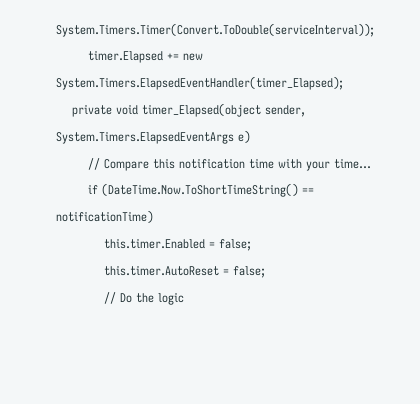System.Timers.Timer(Convert.ToDouble(serviceInterval));
        timer.Elapsed += new System.Timers.ElapsedEventHandler(timer_Elapsed);
    private void timer_Elapsed(object sender, System.Timers.ElapsedEventArgs e)
        // Compare this notification time with your time...
        if (DateTime.Now.ToShortTimeString() == notificationTime)
            this.timer.Enabled = false;
            this.timer.AutoReset = false;
            // Do the logic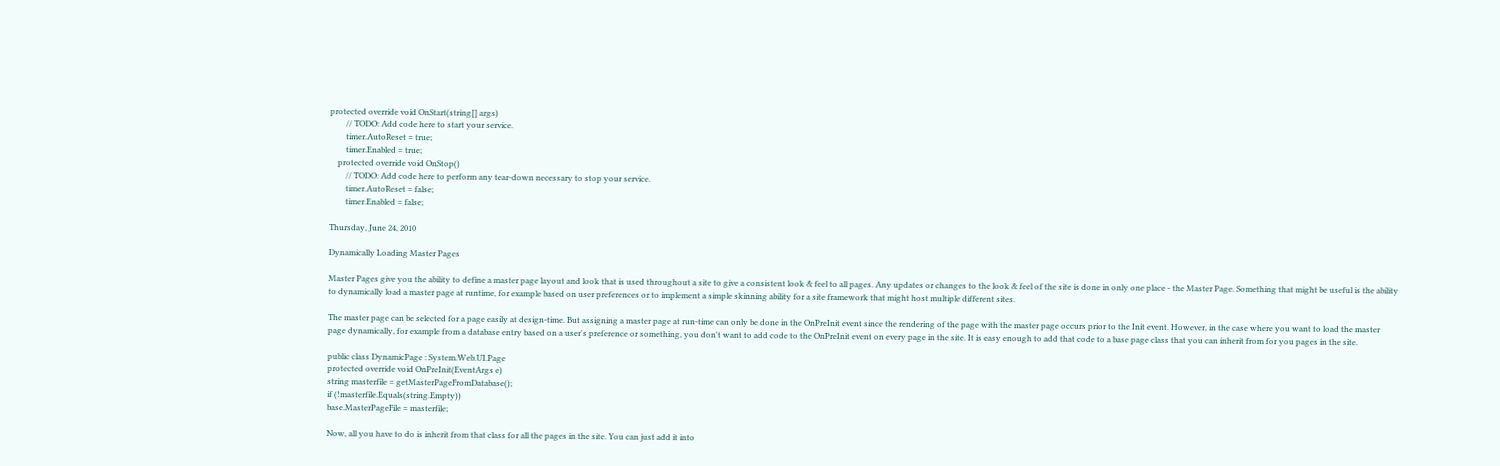protected override void OnStart(string[] args)
        // TODO: Add code here to start your service.
        timer.AutoReset = true;
        timer.Enabled = true;
    protected override void OnStop()
        // TODO: Add code here to perform any tear-down necessary to stop your service.
        timer.AutoReset = false;
        timer.Enabled = false;

Thursday, June 24, 2010

Dynamically Loading Master Pages

Master Pages give you the ability to define a master page layout and look that is used throughout a site to give a consistent look & feel to all pages. Any updates or changes to the look & feel of the site is done in only one place - the Master Page. Something that might be useful is the ability to dynamically load a master page at runtime, for example based on user preferences or to implement a simple skinning ability for a site framework that might host multiple different sites.

The master page can be selected for a page easily at design-time. But assigning a master page at run-time can only be done in the OnPreInit event since the rendering of the page with the master page occurs prior to the Init event. However, in the case where you want to load the master page dynamically, for example from a database entry based on a user's preference or something, you don't want to add code to the OnPreInit event on every page in the site. It is easy enough to add that code to a base page class that you can inherit from for you pages in the site.

public class DynamicPage : System.Web.UI.Page
protected override void OnPreInit(EventArgs e)
string masterfile = getMasterPageFromDatabase();
if (!masterfile.Equals(string.Empty))
base.MasterPageFile = masterfile;

Now, all you have to do is inherit from that class for all the pages in the site. You can just add it into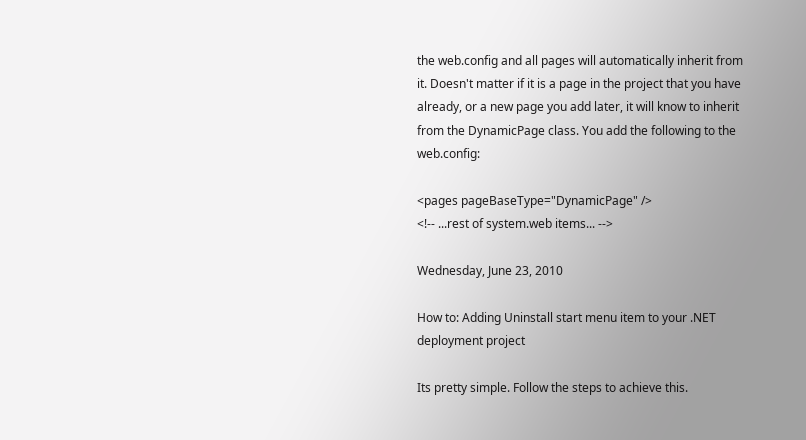the web.config and all pages will automatically inherit from it. Doesn't matter if it is a page in the project that you have already, or a new page you add later, it will know to inherit from the DynamicPage class. You add the following to the web.config:

<pages pageBaseType="DynamicPage" />
<!-- ...rest of system.web items... -->

Wednesday, June 23, 2010

How to: Adding Uninstall start menu item to your .NET deployment project

Its pretty simple. Follow the steps to achieve this.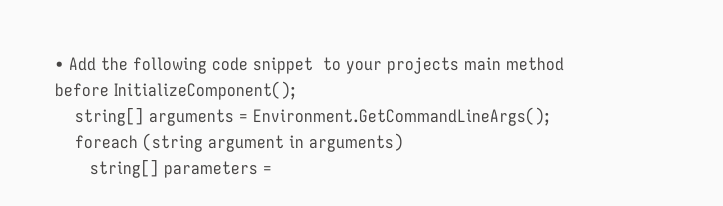• Add the following code snippet  to your projects main method before InitializeComponent();
    string[] arguments = Environment.GetCommandLineArgs();
    foreach (string argument in arguments)
       string[] parameters =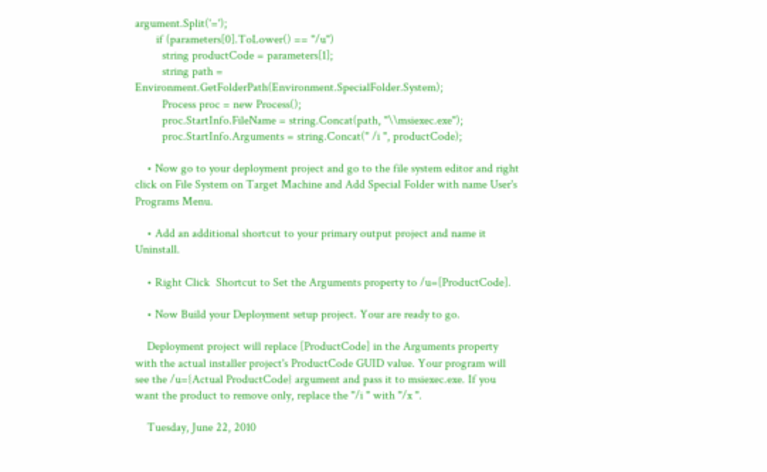argument.Split('=');
       if (parameters[0].ToLower() == "/u")
         string productCode = parameters[1];
         string path = Environment.GetFolderPath(Environment.SpecialFolder.System);
         Process proc = new Process();
         proc.StartInfo.FileName = string.Concat(path, "\\msiexec.exe");
         proc.StartInfo.Arguments = string.Concat(" /i ", productCode);

    • Now go to your deployment project and go to the file system editor and right click on File System on Target Machine and Add Special Folder with name User's Programs Menu.

    • Add an additional shortcut to your primary output project and name it Uninstall.

    • Right Click  Shortcut to Set the Arguments property to /u=[ProductCode].

    • Now Build your Deployment setup project. Your are ready to go.

    Deployment project will replace [ProductCode] in the Arguments property with the actual installer project's ProductCode GUID value. Your program will see the /u={Actual ProductCode} argument and pass it to msiexec.exe. If you want the product to remove only, replace the "/i " with "/x ".

    Tuesday, June 22, 2010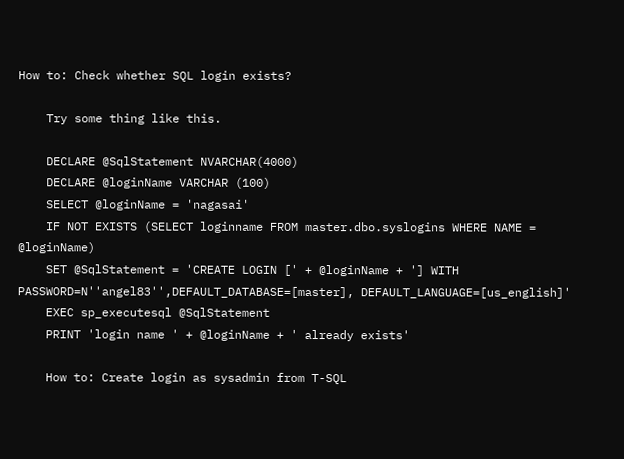How to: Check whether SQL login exists?

    Try some thing like this.

    DECLARE @SqlStatement NVARCHAR(4000)
    DECLARE @loginName VARCHAR (100)
    SELECT @loginName = 'nagasai'
    IF NOT EXISTS (SELECT loginname FROM master.dbo.syslogins WHERE NAME = @loginName)
    SET @SqlStatement = 'CREATE LOGIN [' + @loginName + '] WITH PASSWORD=N''angel83'',DEFAULT_DATABASE=[master], DEFAULT_LANGUAGE=[us_english]'
    EXEC sp_executesql @SqlStatement
    PRINT 'login name ' + @loginName + ' already exists'

    How to: Create login as sysadmin from T-SQL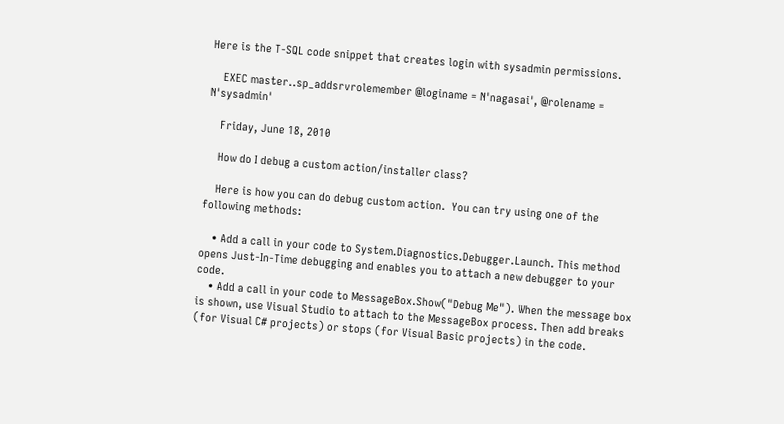Here is the T-SQL code snippet that creates login with sysadmin permissions.

    EXEC master..sp_addsrvrolemember @loginame = N'nagasai', @rolename = N'sysadmin'

    Friday, June 18, 2010

    How do I debug a custom action/installer class?

    Here is how you can do debug custom action.  You can try using one of the following methods:

    • Add a call in your code to System.Diagnostics.Debugger.Launch. This method opens Just-In-Time debugging and enables you to attach a new debugger to your code.
    • Add a call in your code to MessageBox.Show("Debug Me"). When the message box is shown, use Visual Studio to attach to the MessageBox process. Then add breaks (for Visual C# projects) or stops (for Visual Basic projects) in the code.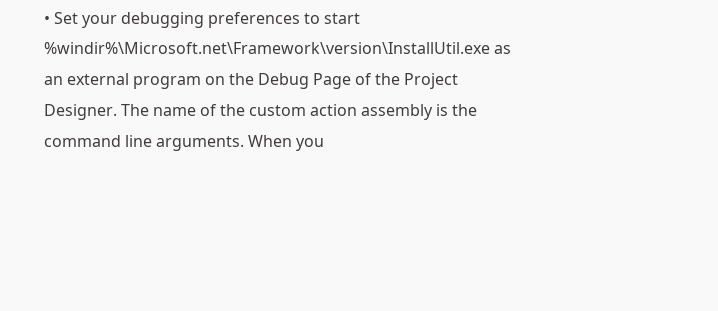• Set your debugging preferences to start %windir%\Microsoft.net\Framework\version\InstallUtil.exe as an external program on the Debug Page of the Project Designer. The name of the custom action assembly is the command line arguments. When you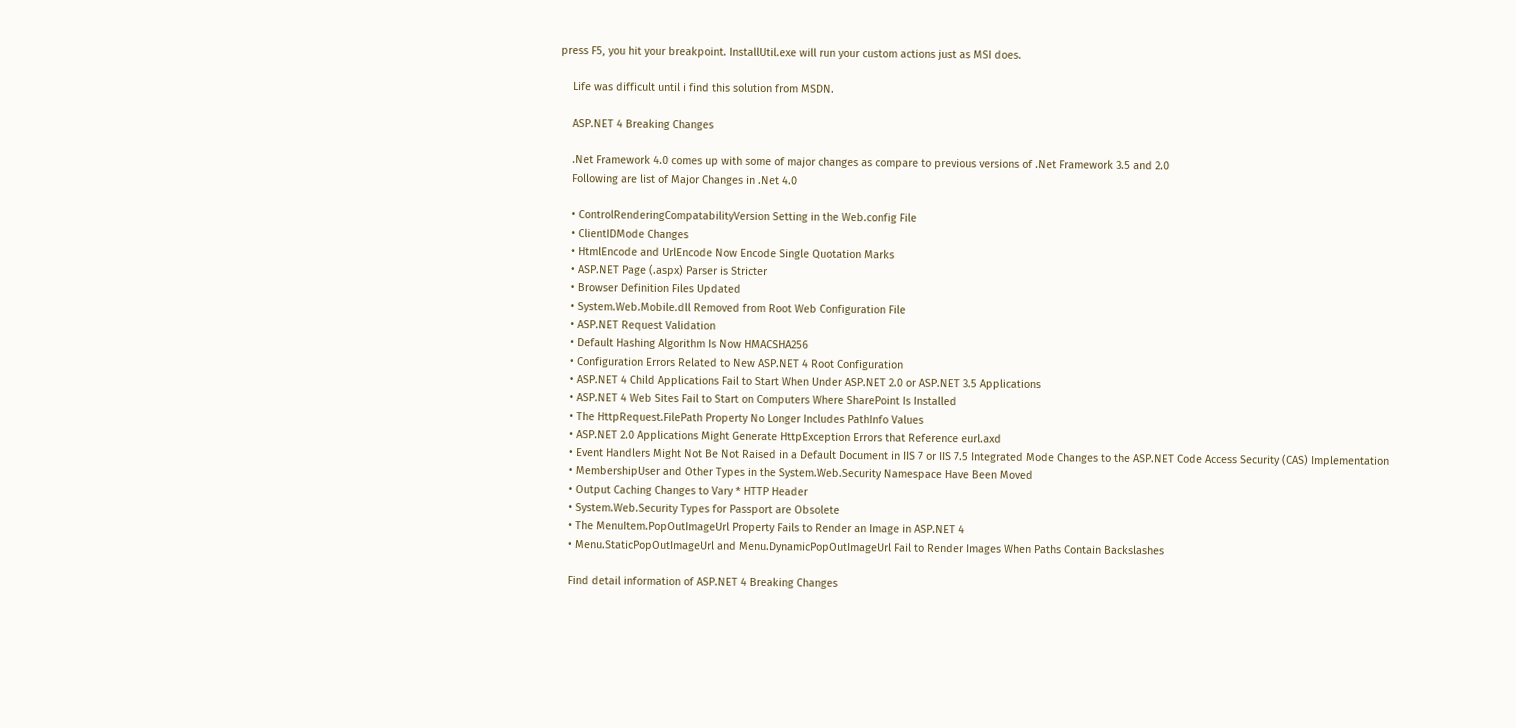press F5, you hit your breakpoint. InstallUtil.exe will run your custom actions just as MSI does.

    Life was difficult until i find this solution from MSDN.

    ASP.NET 4 Breaking Changes

    .Net Framework 4.0 comes up with some of major changes as compare to previous versions of .Net Framework 3.5 and 2.0
    Following are list of Major Changes in .Net 4.0

    • ControlRenderingCompatabilityVersion Setting in the Web.config File
    • ClientIDMode Changes
    • HtmlEncode and UrlEncode Now Encode Single Quotation Marks
    • ASP.NET Page (.aspx) Parser is Stricter
    • Browser Definition Files Updated
    • System.Web.Mobile.dll Removed from Root Web Configuration File
    • ASP.NET Request Validation
    • Default Hashing Algorithm Is Now HMACSHA256
    • Configuration Errors Related to New ASP.NET 4 Root Configuration
    • ASP.NET 4 Child Applications Fail to Start When Under ASP.NET 2.0 or ASP.NET 3.5 Applications
    • ASP.NET 4 Web Sites Fail to Start on Computers Where SharePoint Is Installed
    • The HttpRequest.FilePath Property No Longer Includes PathInfo Values
    • ASP.NET 2.0 Applications Might Generate HttpException Errors that Reference eurl.axd
    • Event Handlers Might Not Be Not Raised in a Default Document in IIS 7 or IIS 7.5 Integrated Mode Changes to the ASP.NET Code Access Security (CAS) Implementation
    • MembershipUser and Other Types in the System.Web.Security Namespace Have Been Moved
    • Output Caching Changes to Vary * HTTP Header
    • System.Web.Security Types for Passport are Obsolete
    • The MenuItem.PopOutImageUrl Property Fails to Render an Image in ASP.NET 4
    • Menu.StaticPopOutImageUrl and Menu.DynamicPopOutImageUrl Fail to Render Images When Paths Contain Backslashes

    Find detail information of ASP.NET 4 Breaking Changes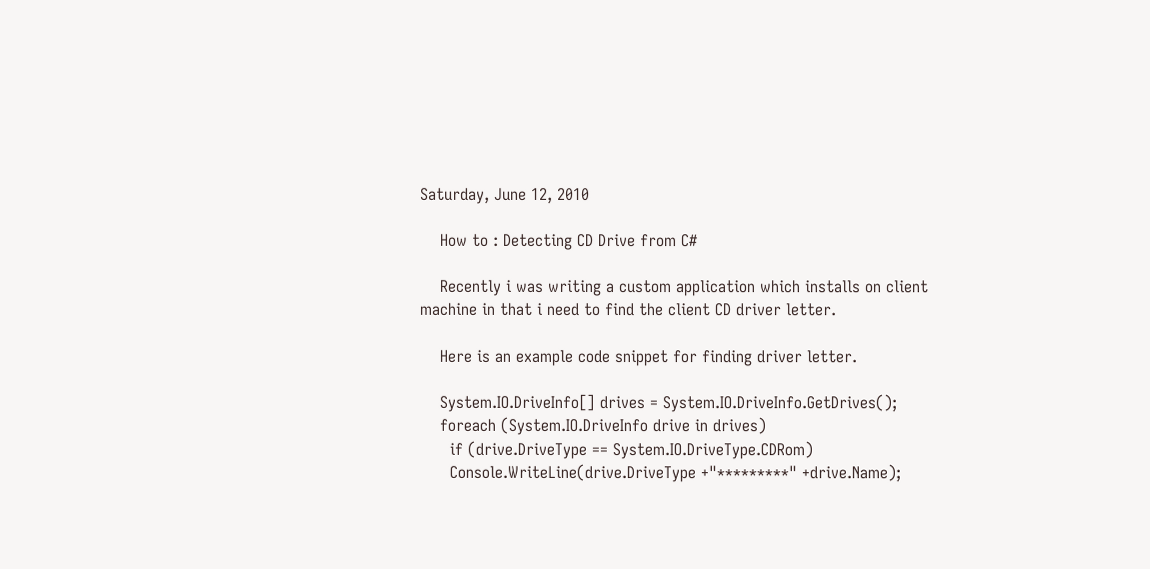Saturday, June 12, 2010

    How to : Detecting CD Drive from C#

    Recently i was writing a custom application which installs on client machine in that i need to find the client CD driver letter.

    Here is an example code snippet for finding driver letter.

    System.IO.DriveInfo[] drives = System.IO.DriveInfo.GetDrives();
    foreach (System.IO.DriveInfo drive in drives)
      if (drive.DriveType == System.IO.DriveType.CDRom)
      Console.WriteLine(drive.DriveType +"*********" +drive.Name);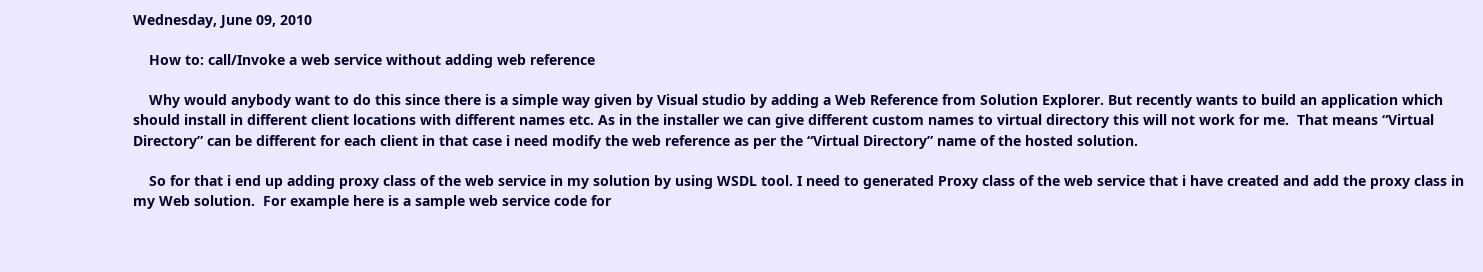Wednesday, June 09, 2010

    How to: call/Invoke a web service without adding web reference

    Why would anybody want to do this since there is a simple way given by Visual studio by adding a Web Reference from Solution Explorer. But recently wants to build an application which should install in different client locations with different names etc. As in the installer we can give different custom names to virtual directory this will not work for me.  That means “Virtual Directory” can be different for each client in that case i need modify the web reference as per the “Virtual Directory” name of the hosted solution.

    So for that i end up adding proxy class of the web service in my solution by using WSDL tool. I need to generated Proxy class of the web service that i have created and add the proxy class in my Web solution.  For example here is a sample web service code for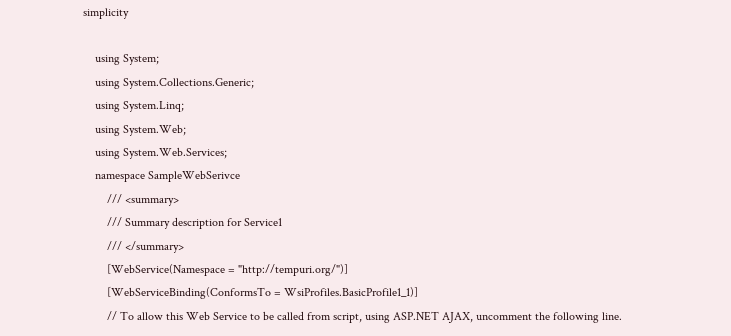simplicity

    using System;
    using System.Collections.Generic;
    using System.Linq;
    using System.Web;
    using System.Web.Services;
    namespace SampleWebSerivce
        /// <summary>
        /// Summary description for Service1
        /// </summary>
        [WebService(Namespace = "http://tempuri.org/")]
        [WebServiceBinding(ConformsTo = WsiProfiles.BasicProfile1_1)]
        // To allow this Web Service to be called from script, using ASP.NET AJAX, uncomment the following line.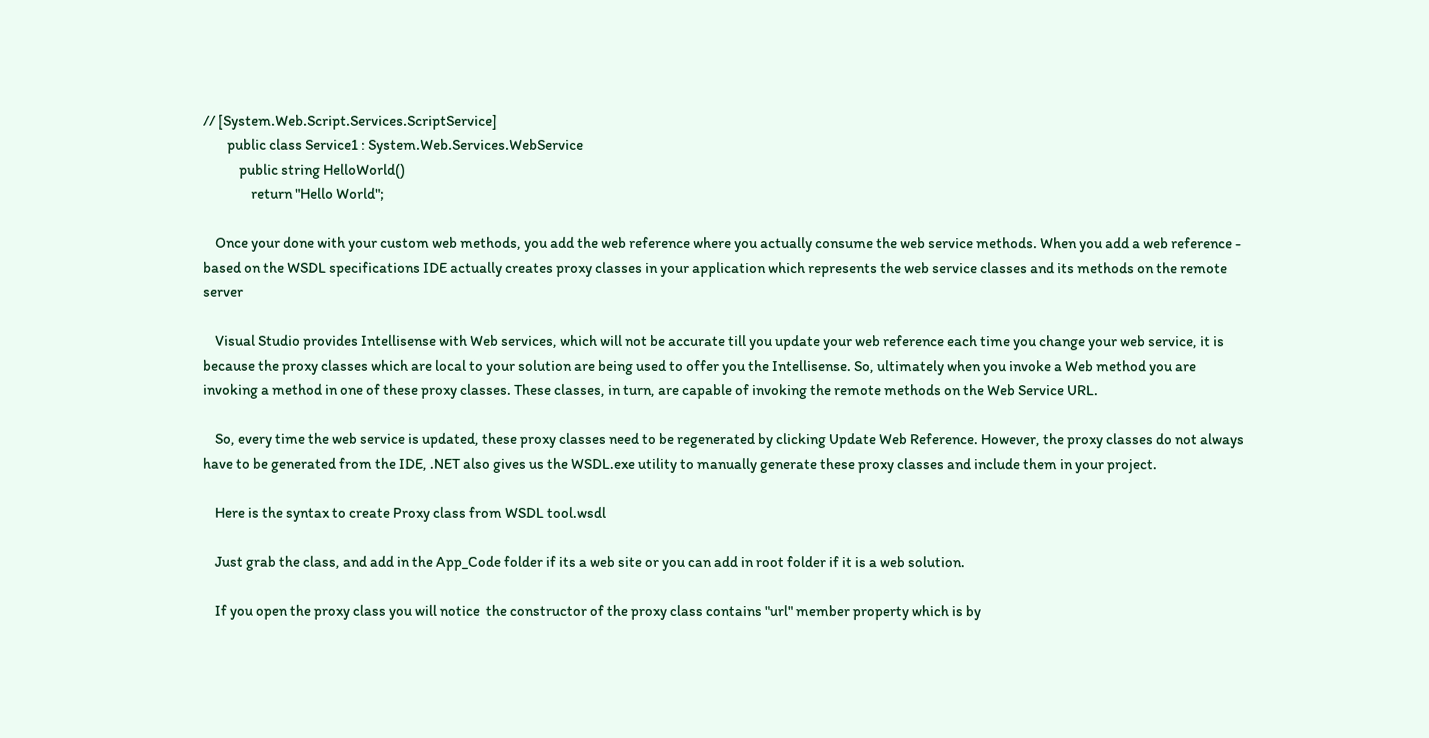// [System.Web.Script.Services.ScriptService]
        public class Service1 : System.Web.Services.WebService
            public string HelloWorld()
                return "Hello World";

    Once your done with your custom web methods, you add the web reference where you actually consume the web service methods. When you add a web reference - based on the WSDL specifications IDE actually creates proxy classes in your application which represents the web service classes and its methods on the remote server

    Visual Studio provides Intellisense with Web services, which will not be accurate till you update your web reference each time you change your web service, it is because the proxy classes which are local to your solution are being used to offer you the Intellisense. So, ultimately when you invoke a Web method you are invoking a method in one of these proxy classes. These classes, in turn, are capable of invoking the remote methods on the Web Service URL.

    So, every time the web service is updated, these proxy classes need to be regenerated by clicking Update Web Reference. However, the proxy classes do not always have to be generated from the IDE, .NET also gives us the WSDL.exe utility to manually generate these proxy classes and include them in your project.

    Here is the syntax to create Proxy class from WSDL tool.wsdl

    Just grab the class, and add in the App_Code folder if its a web site or you can add in root folder if it is a web solution.

    If you open the proxy class you will notice  the constructor of the proxy class contains "url" member property which is by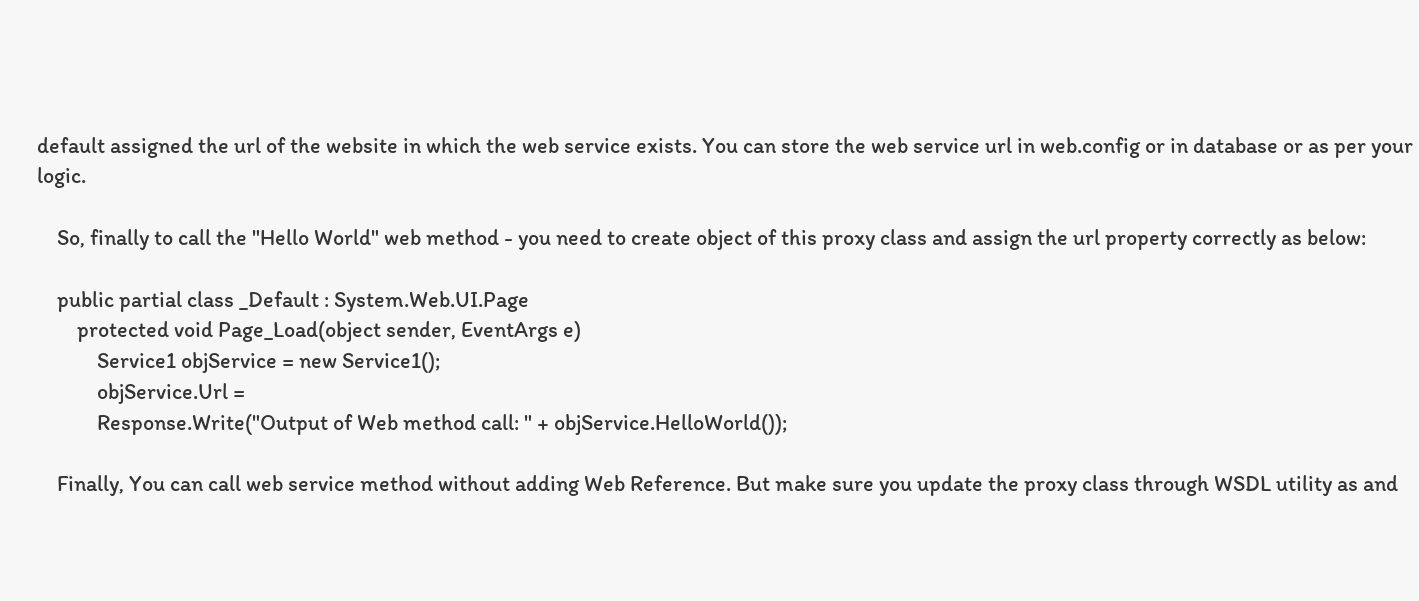default assigned the url of the website in which the web service exists. You can store the web service url in web.config or in database or as per your logic.

    So, finally to call the "Hello World" web method - you need to create object of this proxy class and assign the url property correctly as below:

    public partial class _Default : System.Web.UI.Page
        protected void Page_Load(object sender, EventArgs e)
            Service1 objService = new Service1();
            objService.Url =
            Response.Write("Output of Web method call: " + objService.HelloWorld());

    Finally, You can call web service method without adding Web Reference. But make sure you update the proxy class through WSDL utility as and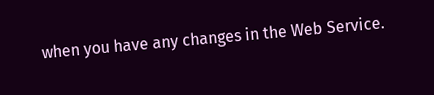when you have any changes in the Web Service.